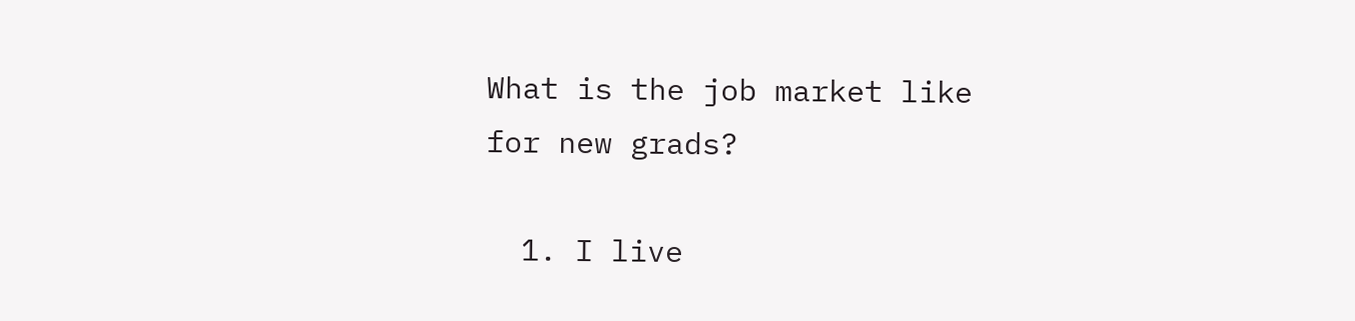What is the job market like for new grads?

  1. I live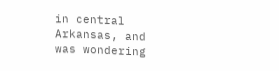in central Arkansas, and was wondering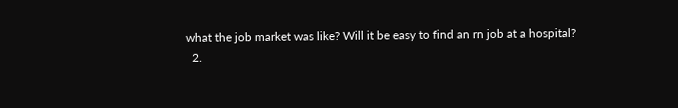what the job market was like? Will it be easy to find an rn job at a hospital?
  2.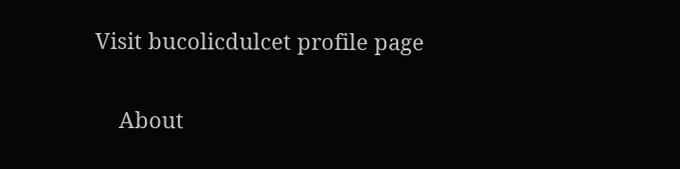Visit bucolicdulcet profile page

    About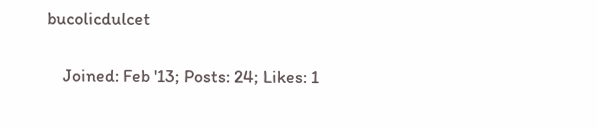bucolicdulcet

    Joined: Feb '13; Posts: 24; Likes: 1